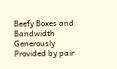Beefy Boxes and Bandwidth Generously Provided by pair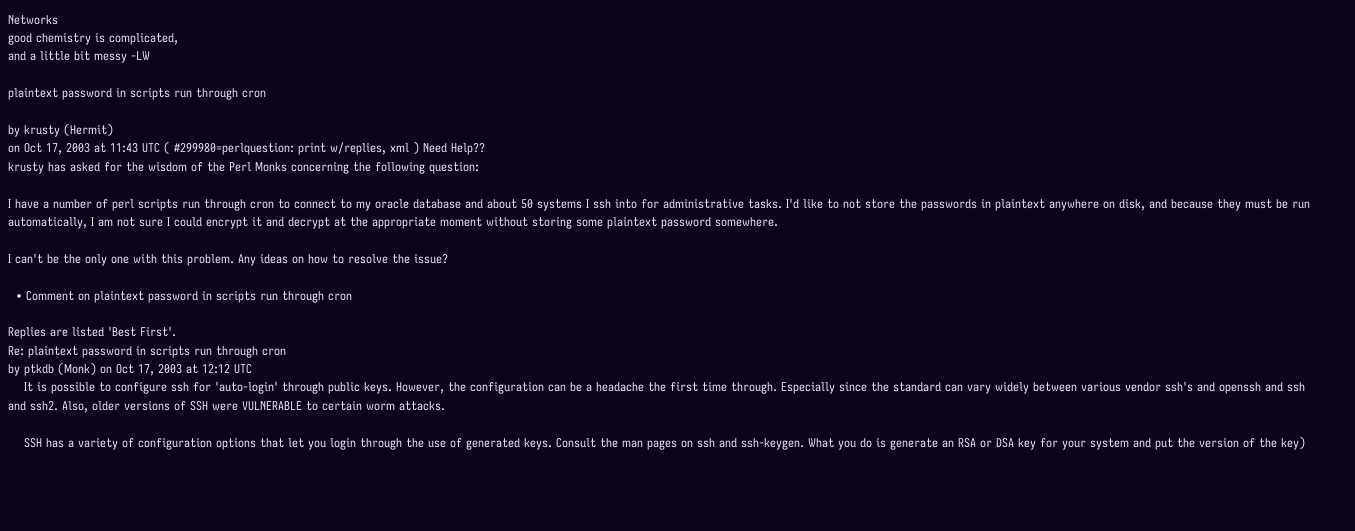Networks
good chemistry is complicated,
and a little bit messy -LW

plaintext password in scripts run through cron

by krusty (Hermit)
on Oct 17, 2003 at 11:43 UTC ( #299980=perlquestion: print w/replies, xml ) Need Help??
krusty has asked for the wisdom of the Perl Monks concerning the following question:

I have a number of perl scripts run through cron to connect to my oracle database and about 50 systems I ssh into for administrative tasks. I'd like to not store the passwords in plaintext anywhere on disk, and because they must be run automatically, I am not sure I could encrypt it and decrypt at the appropriate moment without storing some plaintext password somewhere.

I can't be the only one with this problem. Any ideas on how to resolve the issue?

  • Comment on plaintext password in scripts run through cron

Replies are listed 'Best First'.
Re: plaintext password in scripts run through cron
by ptkdb (Monk) on Oct 17, 2003 at 12:12 UTC
    It is possible to configure ssh for 'auto-login' through public keys. However, the configuration can be a headache the first time through. Especially since the standard can vary widely between various vendor ssh's and openssh and ssh and ssh2. Also, older versions of SSH were VULNERABLE to certain worm attacks.

    SSH has a variety of configuration options that let you login through the use of generated keys. Consult the man pages on ssh and ssh-keygen. What you do is generate an RSA or DSA key for your system and put the version of the key)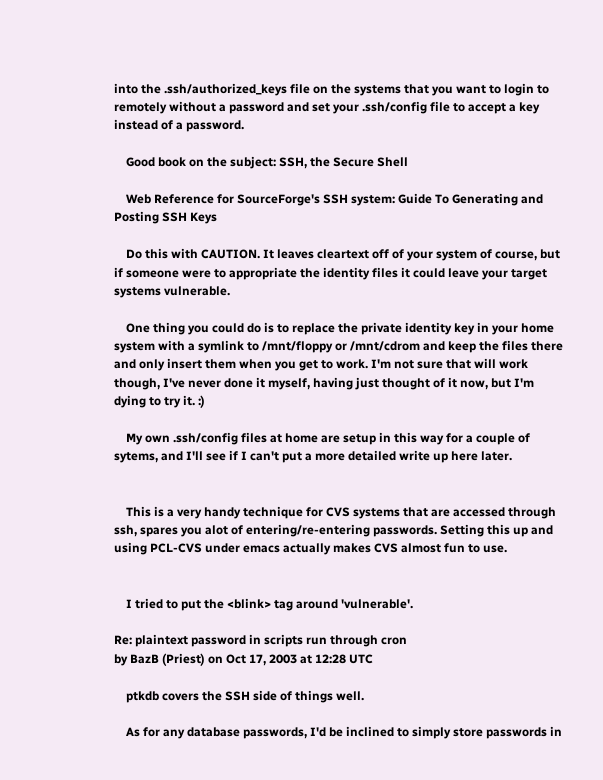into the .ssh/authorized_keys file on the systems that you want to login to remotely without a password and set your .ssh/config file to accept a key instead of a password.

    Good book on the subject: SSH, the Secure Shell

    Web Reference for SourceForge's SSH system: Guide To Generating and Posting SSH Keys

    Do this with CAUTION. It leaves cleartext off of your system of course, but if someone were to appropriate the identity files it could leave your target systems vulnerable.

    One thing you could do is to replace the private identity key in your home system with a symlink to /mnt/floppy or /mnt/cdrom and keep the files there and only insert them when you get to work. I'm not sure that will work though, I've never done it myself, having just thought of it now, but I'm dying to try it. :)

    My own .ssh/config files at home are setup in this way for a couple of sytems, and I'll see if I can't put a more detailed write up here later.


    This is a very handy technique for CVS systems that are accessed through ssh, spares you alot of entering/re-entering passwords. Setting this up and using PCL-CVS under emacs actually makes CVS almost fun to use.


    I tried to put the <blink> tag around 'vulnerable'.

Re: plaintext password in scripts run through cron
by BazB (Priest) on Oct 17, 2003 at 12:28 UTC

    ptkdb covers the SSH side of things well.

    As for any database passwords, I'd be inclined to simply store passwords in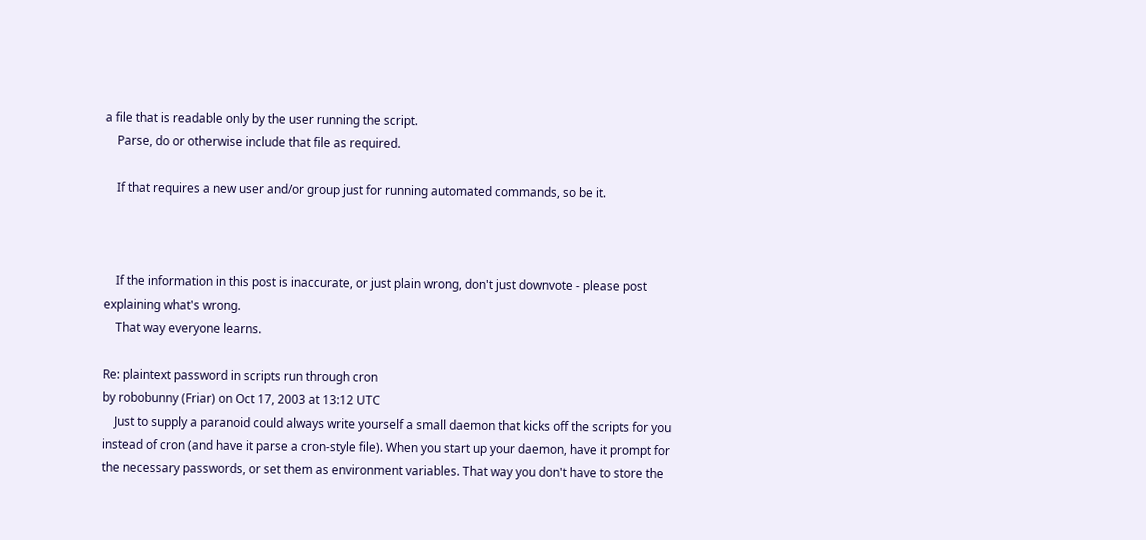a file that is readable only by the user running the script.
    Parse, do or otherwise include that file as required.

    If that requires a new user and/or group just for running automated commands, so be it.



    If the information in this post is inaccurate, or just plain wrong, don't just downvote - please post explaining what's wrong.
    That way everyone learns.

Re: plaintext password in scripts run through cron
by robobunny (Friar) on Oct 17, 2003 at 13:12 UTC
    Just to supply a paranoid could always write yourself a small daemon that kicks off the scripts for you instead of cron (and have it parse a cron-style file). When you start up your daemon, have it prompt for the necessary passwords, or set them as environment variables. That way you don't have to store the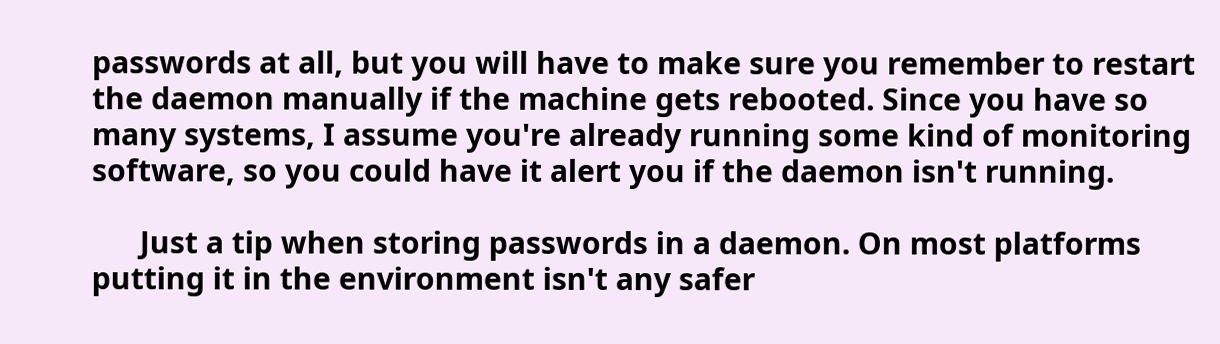passwords at all, but you will have to make sure you remember to restart the daemon manually if the machine gets rebooted. Since you have so many systems, I assume you're already running some kind of monitoring software, so you could have it alert you if the daemon isn't running.

      Just a tip when storing passwords in a daemon. On most platforms putting it in the environment isn't any safer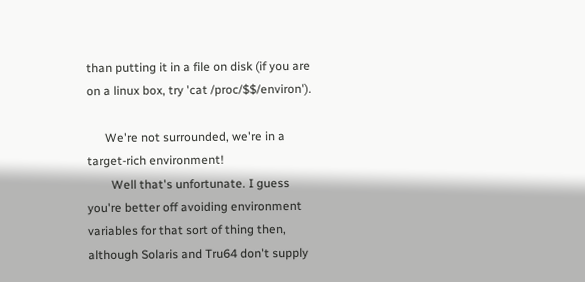than putting it in a file on disk (if you are on a linux box, try 'cat /proc/$$/environ').

      We're not surrounded, we're in a target-rich environment!
        Well that's unfortunate. I guess you're better off avoiding environment variables for that sort of thing then, although Solaris and Tru64 don't supply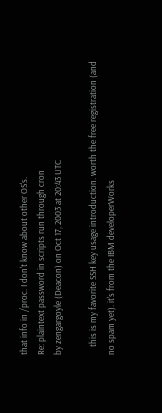that info in /proc. I don't know about other OS's.
Re: plaintext password in scripts run through cron
by zengargoyle (Deacon) on Oct 17, 2003 at 20:43 UTC

    this is my favorite SSH key usage introduction. worth the free registration (and no spam yet). it's from the IBM developerWorks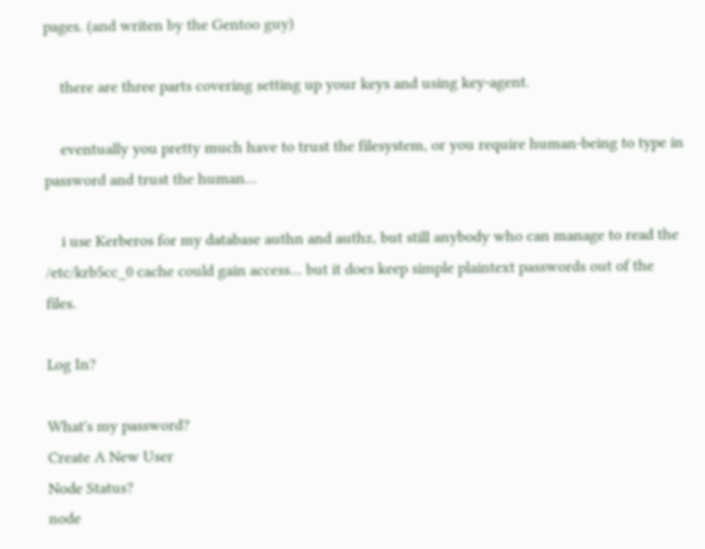pages. (and writen by the Gentoo guy)

    there are three parts covering setting up your keys and using key-agent.

    eventually you pretty much have to trust the filesystem, or you require human-being to type in password and trust the human...

    i use Kerberos for my database authn and authz, but still anybody who can manage to read the /etc/krb5cc_0 cache could gain access... but it does keep simple plaintext passwords out of the files.

Log In?

What's my password?
Create A New User
Node Status?
node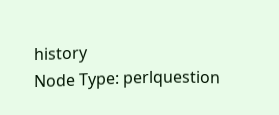history
Node Type: perlquestion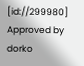[id://299980]
Approved by dorko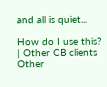and all is quiet...

How do I use this? | Other CB clients
Other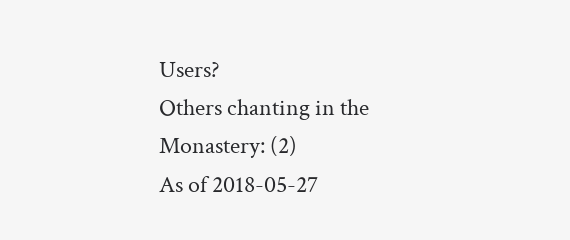Users?
Others chanting in the Monastery: (2)
As of 2018-05-27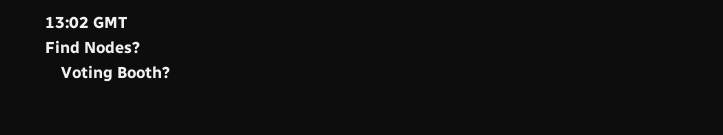13:02 GMT
Find Nodes?
    Voting Booth?